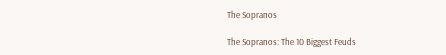The Sopranos

The Sopranos: The 10 Biggest Feuds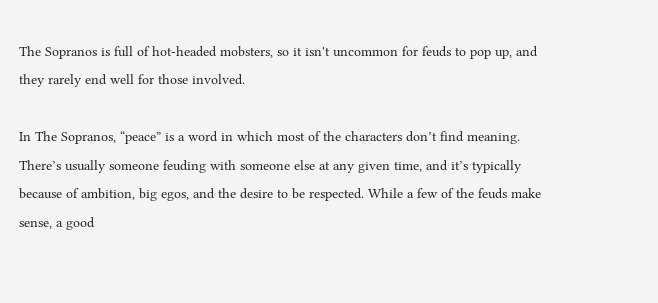The Sopranos is full of hot-headed mobsters, so it isn't uncommon for feuds to pop up, and they rarely end well for those involved.

In The Sopranos, “peace” is a word in which most of the characters don’t find meaning. There’s usually someone feuding with someone else at any given time, and it’s typically because of ambition, big egos, and the desire to be respected. While a few of the feuds make sense, a good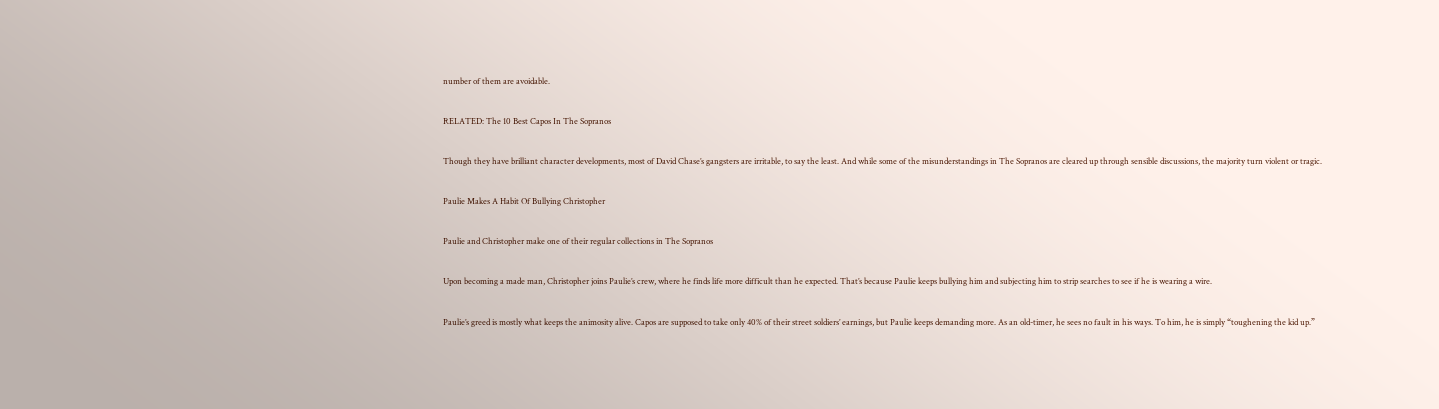number of them are avoidable.

RELATED: The 10 Best Capos In The Sopranos

Though they have brilliant character developments, most of David Chase’s gangsters are irritable, to say the least. And while some of the misunderstandings in The Sopranos are cleared up through sensible discussions, the majority turn violent or tragic.

Paulie Makes A Habit Of Bullying Christopher

Paulie and Christopher make one of their regular collections in The Sopranos

Upon becoming a made man, Christopher joins Paulie’s crew, where he finds life more difficult than he expected. That’s because Paulie keeps bullying him and subjecting him to strip searches to see if he is wearing a wire.

Paulie’s greed is mostly what keeps the animosity alive. Capos are supposed to take only 40% of their street soldiers’ earnings, but Paulie keeps demanding more. As an old-timer, he sees no fault in his ways. To him, he is simply “toughening the kid up.”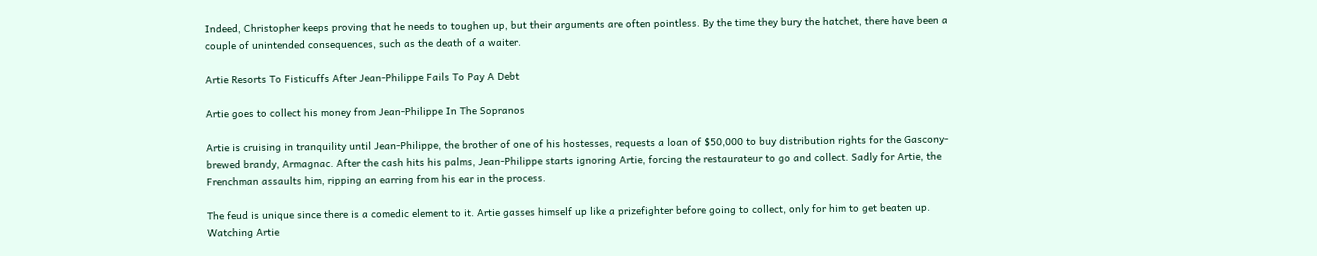Indeed, Christopher keeps proving that he needs to toughen up, but their arguments are often pointless. By the time they bury the hatchet, there have been a couple of unintended consequences, such as the death of a waiter.

Artie Resorts To Fisticuffs After Jean-Philippe Fails To Pay A Debt

Artie goes to collect his money from Jean-Philippe In The Sopranos

Artie is cruising in tranquility until Jean-Philippe, the brother of one of his hostesses, requests a loan of $50,000 to buy distribution rights for the Gascony-brewed brandy, Armagnac. After the cash hits his palms, Jean-Philippe starts ignoring Artie, forcing the restaurateur to go and collect. Sadly for Artie, the Frenchman assaults him, ripping an earring from his ear in the process.

The feud is unique since there is a comedic element to it. Artie gasses himself up like a prizefighter before going to collect, only for him to get beaten up. Watching Artie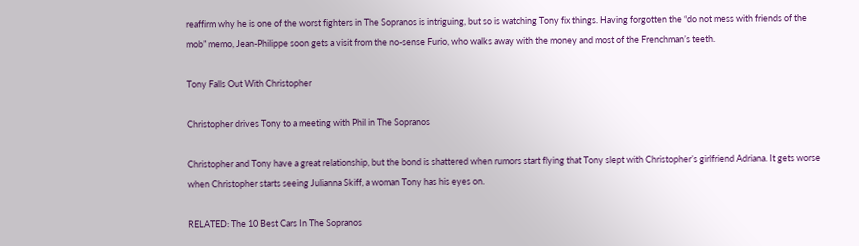reaffirm why he is one of the worst fighters in The Sopranos is intriguing, but so is watching Tony fix things. Having forgotten the “do not mess with friends of the mob” memo, Jean-Philippe soon gets a visit from the no-sense Furio, who walks away with the money and most of the Frenchman’s teeth.

Tony Falls Out With Christopher

Christopher drives Tony to a meeting with Phil in The Sopranos

Christopher and Tony have a great relationship, but the bond is shattered when rumors start flying that Tony slept with Christopher’s girlfriend Adriana. It gets worse when Christopher starts seeing Julianna Skiff, a woman Tony has his eyes on.

RELATED: The 10 Best Cars In The Sopranos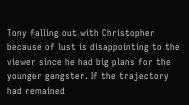Tony falling out with Christopher because of lust is disappointing to the viewer since he had big plans for the younger gangster. If the trajectory had remained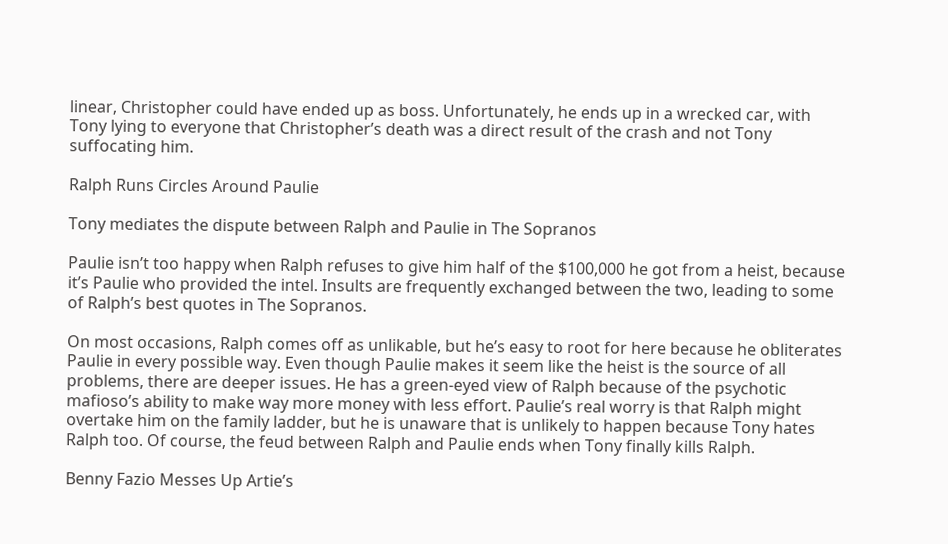linear, Christopher could have ended up as boss. Unfortunately, he ends up in a wrecked car, with Tony lying to everyone that Christopher’s death was a direct result of the crash and not Tony suffocating him.

Ralph Runs Circles Around Paulie

Tony mediates the dispute between Ralph and Paulie in The Sopranos

Paulie isn’t too happy when Ralph refuses to give him half of the $100,000 he got from a heist, because it’s Paulie who provided the intel. Insults are frequently exchanged between the two, leading to some of Ralph’s best quotes in The Sopranos.

On most occasions, Ralph comes off as unlikable, but he’s easy to root for here because he obliterates Paulie in every possible way. Even though Paulie makes it seem like the heist is the source of all problems, there are deeper issues. He has a green-eyed view of Ralph because of the psychotic mafioso’s ability to make way more money with less effort. Paulie’s real worry is that Ralph might overtake him on the family ladder, but he is unaware that is unlikely to happen because Tony hates Ralph too. Of course, the feud between Ralph and Paulie ends when Tony finally kills Ralph.

Benny Fazio Messes Up Artie’s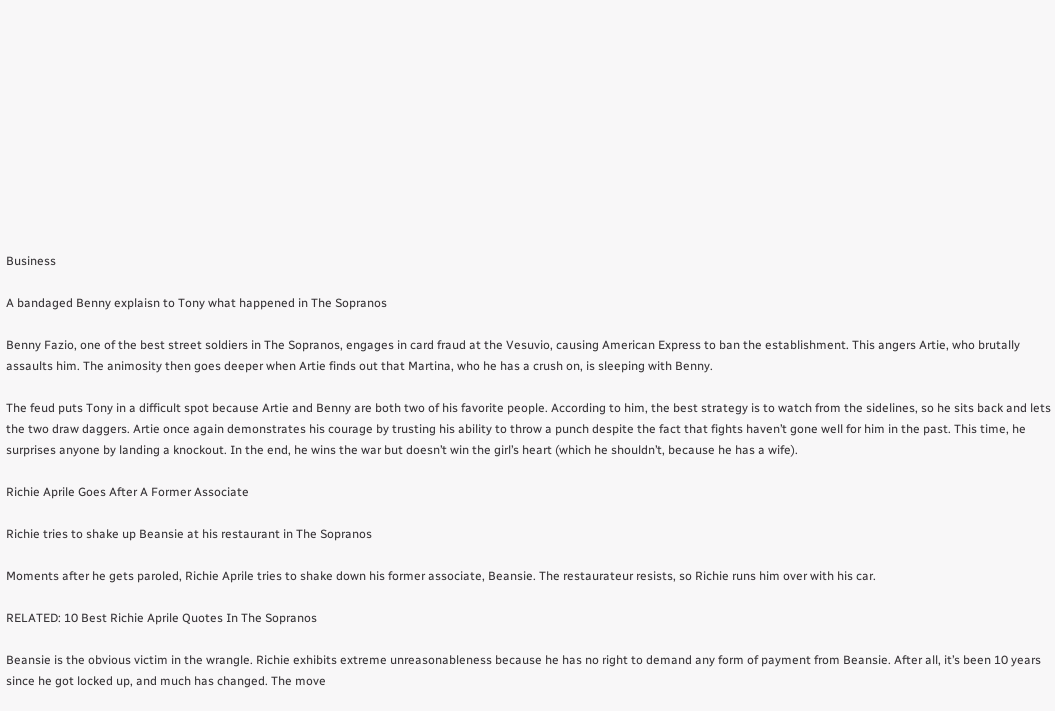Business

A bandaged Benny explaisn to Tony what happened in The Sopranos

Benny Fazio, one of the best street soldiers in The Sopranos, engages in card fraud at the Vesuvio, causing American Express to ban the establishment. This angers Artie, who brutally assaults him. The animosity then goes deeper when Artie finds out that Martina, who he has a crush on, is sleeping with Benny.

The feud puts Tony in a difficult spot because Artie and Benny are both two of his favorite people. According to him, the best strategy is to watch from the sidelines, so he sits back and lets the two draw daggers. Artie once again demonstrates his courage by trusting his ability to throw a punch despite the fact that fights haven’t gone well for him in the past. This time, he surprises anyone by landing a knockout. In the end, he wins the war but doesn’t win the girl’s heart (which he shouldn’t, because he has a wife).

Richie Aprile Goes After A Former Associate

Richie tries to shake up Beansie at his restaurant in The Sopranos

Moments after he gets paroled, Richie Aprile tries to shake down his former associate, Beansie. The restaurateur resists, so Richie runs him over with his car.

RELATED: 10 Best Richie Aprile Quotes In The Sopranos

Beansie is the obvious victim in the wrangle. Richie exhibits extreme unreasonableness because he has no right to demand any form of payment from Beansie. After all, it’s been 10 years since he got locked up, and much has changed. The move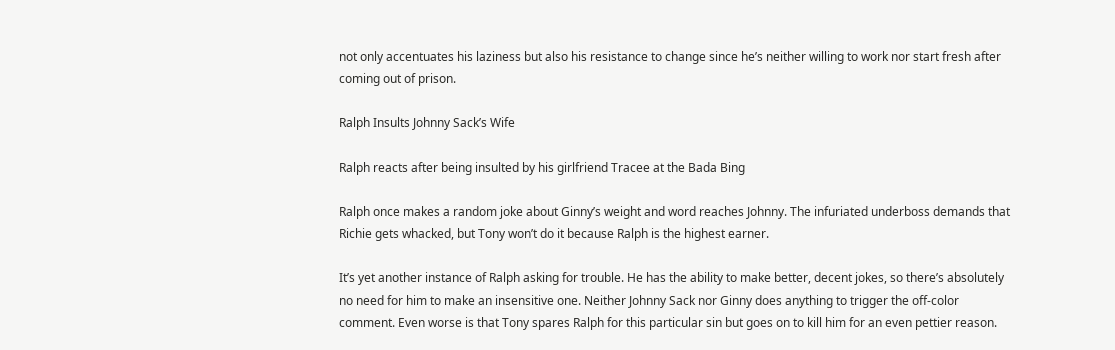not only accentuates his laziness but also his resistance to change since he’s neither willing to work nor start fresh after coming out of prison.

Ralph Insults Johnny Sack’s Wife

Ralph reacts after being insulted by his girlfriend Tracee at the Bada Bing

Ralph once makes a random joke about Ginny’s weight and word reaches Johnny. The infuriated underboss demands that Richie gets whacked, but Tony won’t do it because Ralph is the highest earner.

It’s yet another instance of Ralph asking for trouble. He has the ability to make better, decent jokes, so there’s absolutely no need for him to make an insensitive one. Neither Johnny Sack nor Ginny does anything to trigger the off-color comment. Even worse is that Tony spares Ralph for this particular sin but goes on to kill him for an even pettier reason.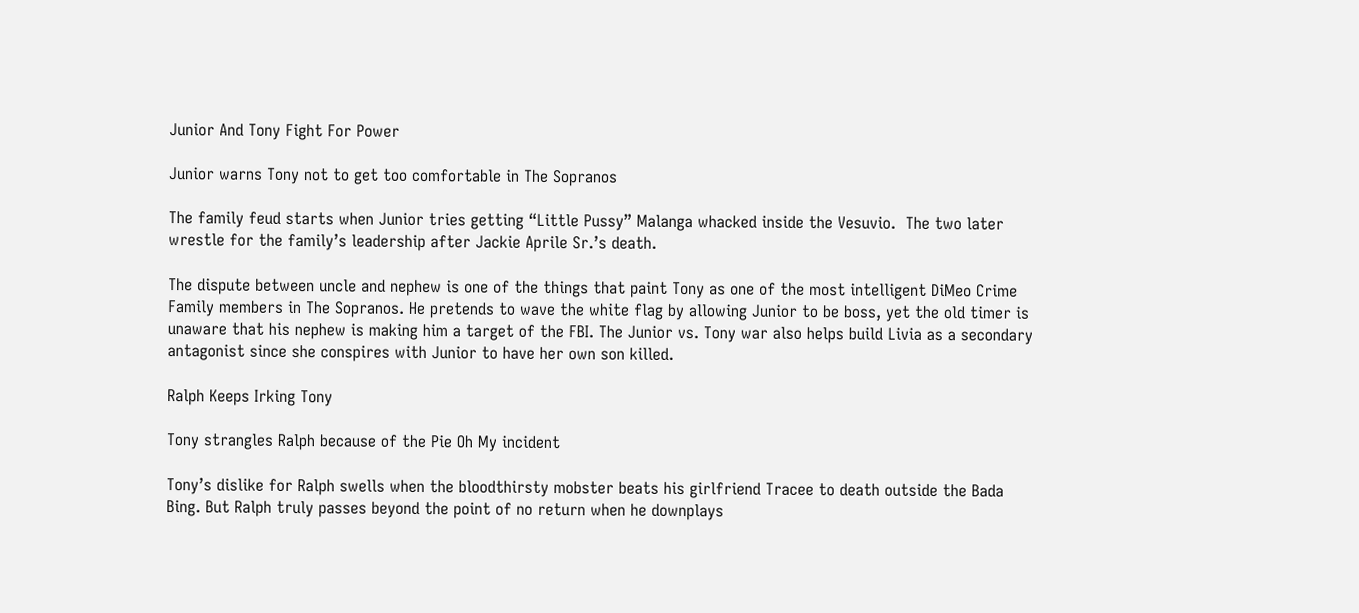Junior And Tony Fight For Power

Junior warns Tony not to get too comfortable in The Sopranos

The family feud starts when Junior tries getting “Little Pussy” Malanga whacked inside the Vesuvio.  The two later wrestle for the family’s leadership after Jackie Aprile Sr.’s death.

The dispute between uncle and nephew is one of the things that paint Tony as one of the most intelligent DiMeo Crime Family members in The Sopranos. He pretends to wave the white flag by allowing Junior to be boss, yet the old timer is unaware that his nephew is making him a target of the FBI. The Junior vs. Tony war also helps build Livia as a secondary antagonist since she conspires with Junior to have her own son killed.

Ralph Keeps Irking Tony

Tony strangles Ralph because of the Pie Oh My incident

Tony’s dislike for Ralph swells when the bloodthirsty mobster beats his girlfriend Tracee to death outside the Bada Bing. But Ralph truly passes beyond the point of no return when he downplays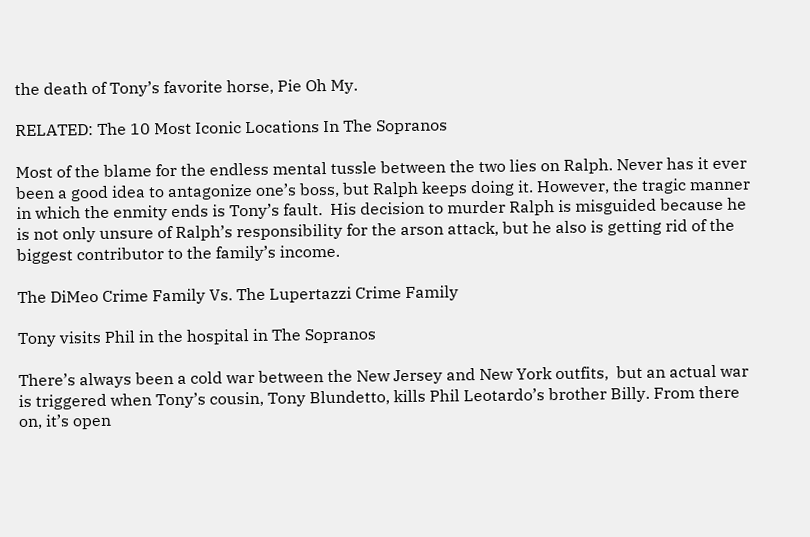the death of Tony’s favorite horse, Pie Oh My.

RELATED: The 10 Most Iconic Locations In The Sopranos

Most of the blame for the endless mental tussle between the two lies on Ralph. Never has it ever been a good idea to antagonize one’s boss, but Ralph keeps doing it. However, the tragic manner in which the enmity ends is Tony’s fault.  His decision to murder Ralph is misguided because he is not only unsure of Ralph’s responsibility for the arson attack, but he also is getting rid of the biggest contributor to the family’s income.

The DiMeo Crime Family Vs. The Lupertazzi Crime Family

Tony visits Phil in the hospital in The Sopranos

There’s always been a cold war between the New Jersey and New York outfits,  but an actual war is triggered when Tony’s cousin, Tony Blundetto, kills Phil Leotardo’s brother Billy. From there on, it’s open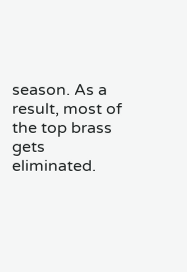season. As a result, most of the top brass gets eliminated.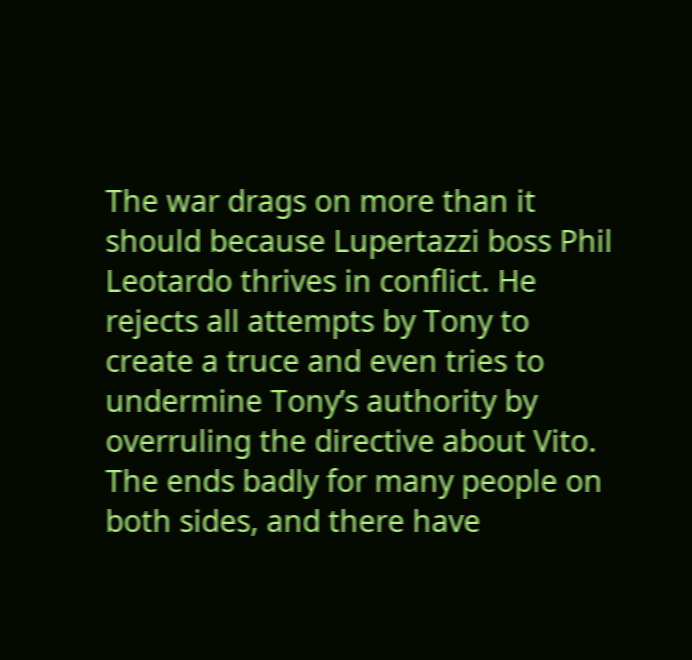The war drags on more than it should because Lupertazzi boss Phil Leotardo thrives in conflict. He rejects all attempts by Tony to create a truce and even tries to undermine Tony’s authority by overruling the directive about Vito. The ends badly for many people on both sides, and there have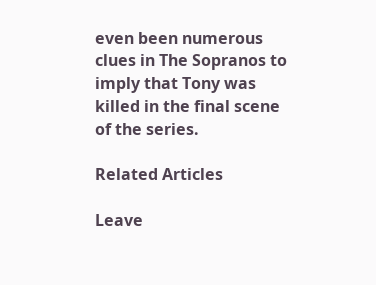even been numerous clues in The Sopranos to imply that Tony was killed in the final scene of the series.

Related Articles

Leave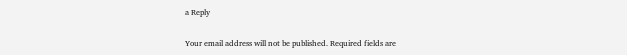a Reply

Your email address will not be published. Required fields are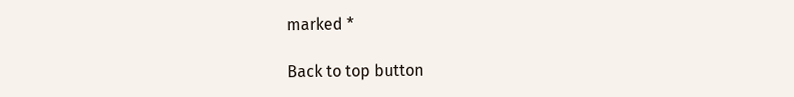marked *

Back to top button